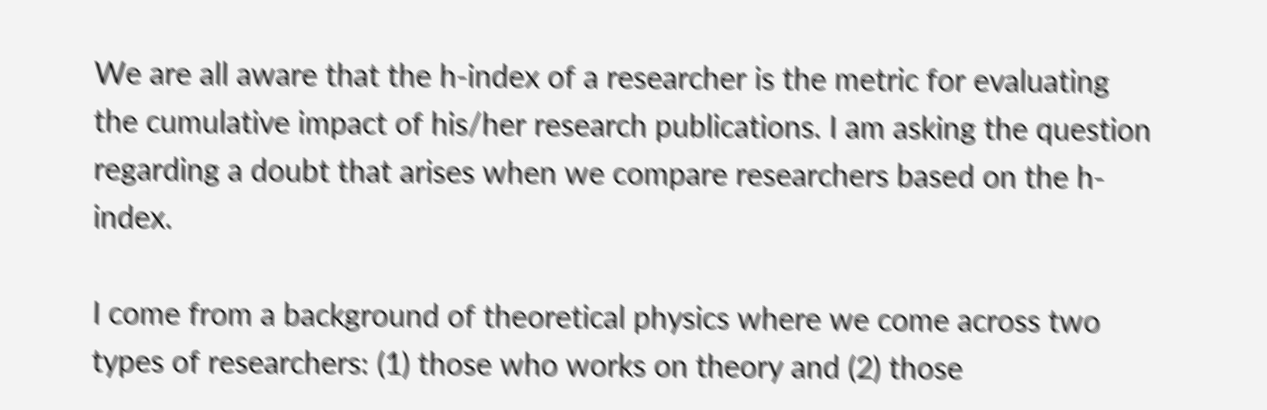We are all aware that the h-index of a researcher is the metric for evaluating the cumulative impact of his/her research publications. I am asking the question regarding a doubt that arises when we compare researchers based on the h-index.

I come from a background of theoretical physics where we come across two types of researchers: (1) those who works on theory and (2) those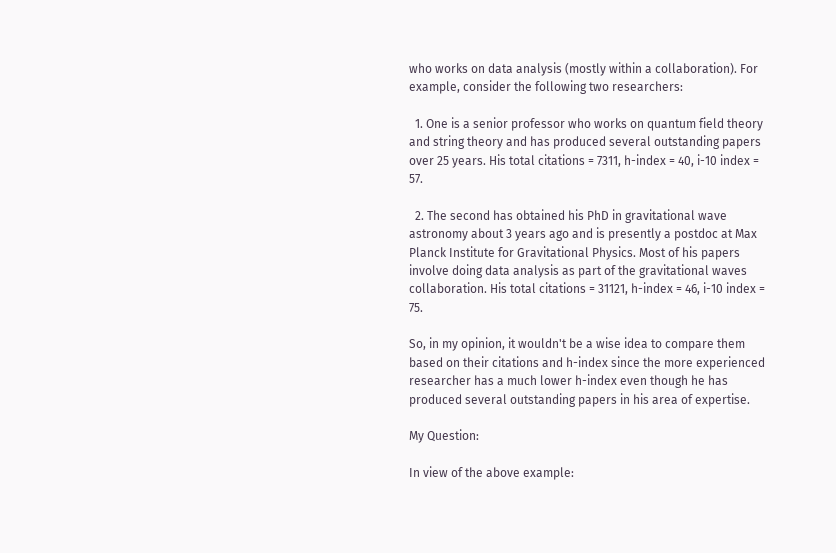who works on data analysis (mostly within a collaboration). For example, consider the following two researchers:

  1. One is a senior professor who works on quantum field theory and string theory and has produced several outstanding papers over 25 years. His total citations = 7311, h-index = 40, i-10 index = 57.

  2. The second has obtained his PhD in gravitational wave astronomy about 3 years ago and is presently a postdoc at Max Planck Institute for Gravitational Physics. Most of his papers involve doing data analysis as part of the gravitational waves collaboration. His total citations = 31121, h-index = 46, i-10 index = 75.

So, in my opinion, it wouldn't be a wise idea to compare them based on their citations and h-index since the more experienced researcher has a much lower h-index even though he has produced several outstanding papers in his area of expertise.

My Question:

In view of the above example: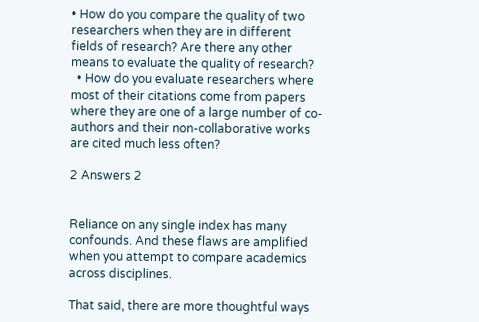• How do you compare the quality of two researchers when they are in different fields of research? Are there any other means to evaluate the quality of research?
  • How do you evaluate researchers where most of their citations come from papers where they are one of a large number of co-authors and their non-collaborative works are cited much less often?

2 Answers 2


Reliance on any single index has many confounds. And these flaws are amplified when you attempt to compare academics across disciplines.

That said, there are more thoughtful ways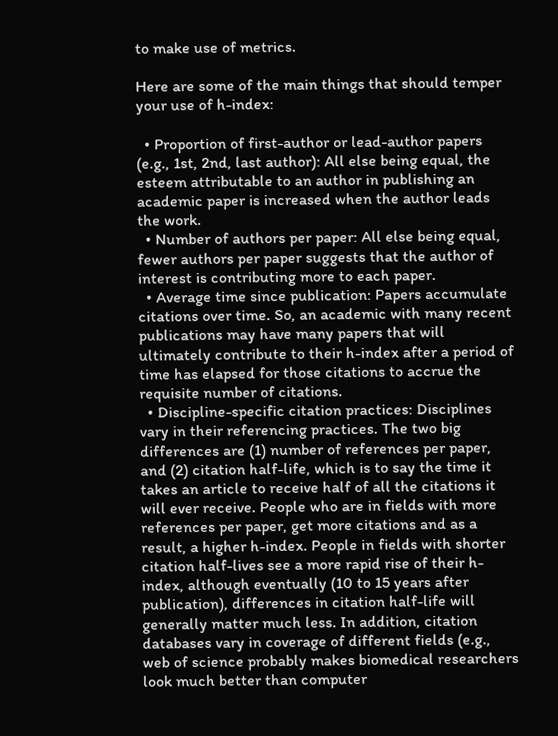to make use of metrics.

Here are some of the main things that should temper your use of h-index:

  • Proportion of first-author or lead-author papers (e.g., 1st, 2nd, last author): All else being equal, the esteem attributable to an author in publishing an academic paper is increased when the author leads the work.
  • Number of authors per paper: All else being equal, fewer authors per paper suggests that the author of interest is contributing more to each paper.
  • Average time since publication: Papers accumulate citations over time. So, an academic with many recent publications may have many papers that will ultimately contribute to their h-index after a period of time has elapsed for those citations to accrue the requisite number of citations.
  • Discipline-specific citation practices: Disciplines vary in their referencing practices. The two big differences are (1) number of references per paper, and (2) citation half-life, which is to say the time it takes an article to receive half of all the citations it will ever receive. People who are in fields with more references per paper, get more citations and as a result, a higher h-index. People in fields with shorter citation half-lives see a more rapid rise of their h-index, although eventually (10 to 15 years after publication), differences in citation half-life will generally matter much less. In addition, citation databases vary in coverage of different fields (e.g., web of science probably makes biomedical researchers look much better than computer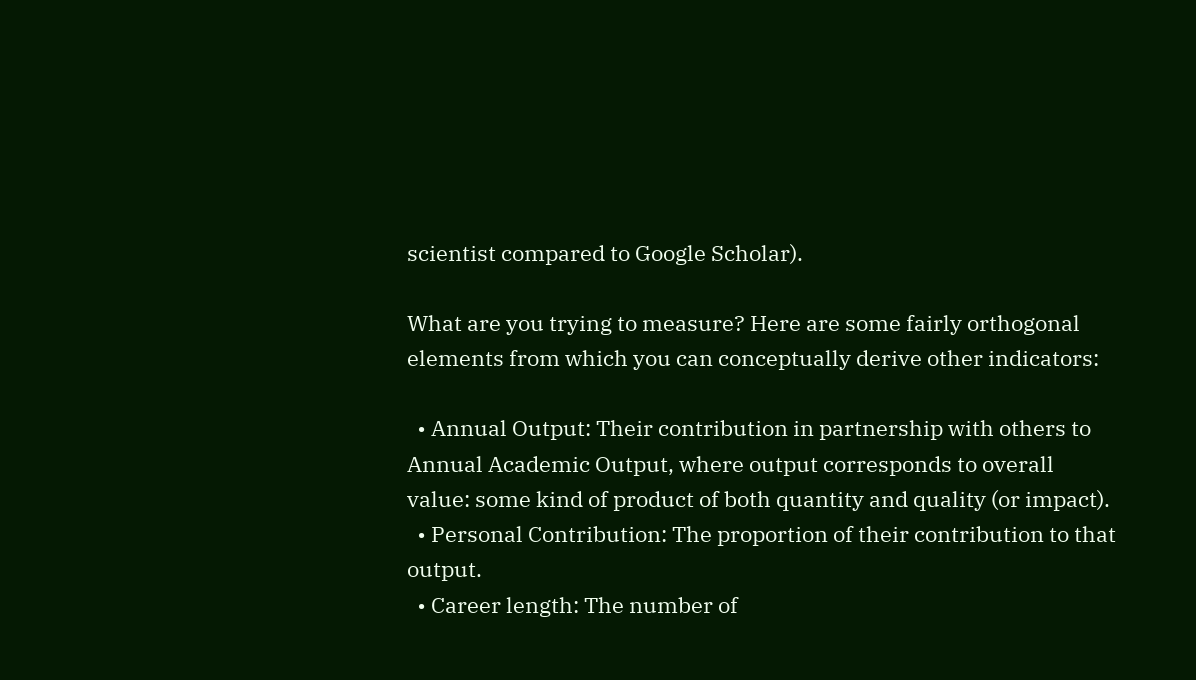scientist compared to Google Scholar).

What are you trying to measure? Here are some fairly orthogonal elements from which you can conceptually derive other indicators:

  • Annual Output: Their contribution in partnership with others to Annual Academic Output, where output corresponds to overall value: some kind of product of both quantity and quality (or impact).
  • Personal Contribution: The proportion of their contribution to that output.
  • Career length: The number of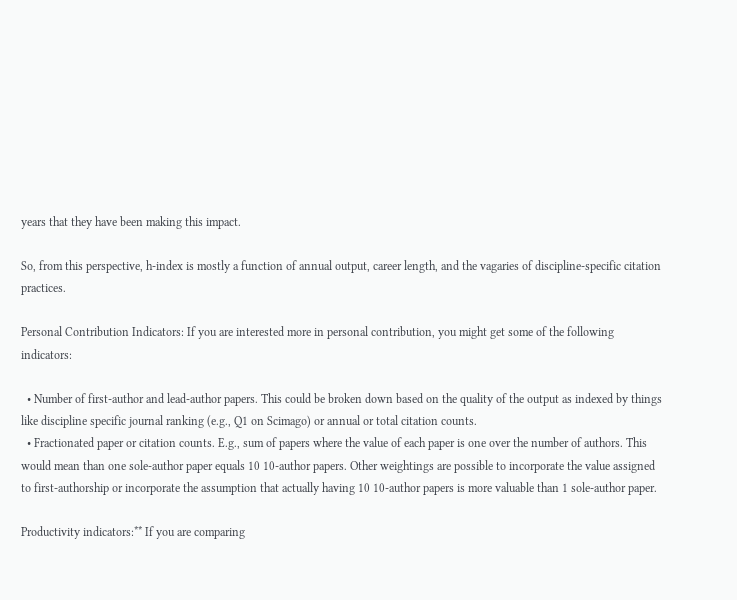years that they have been making this impact.

So, from this perspective, h-index is mostly a function of annual output, career length, and the vagaries of discipline-specific citation practices.

Personal Contribution Indicators: If you are interested more in personal contribution, you might get some of the following indicators:

  • Number of first-author and lead-author papers. This could be broken down based on the quality of the output as indexed by things like discipline specific journal ranking (e.g., Q1 on Scimago) or annual or total citation counts.
  • Fractionated paper or citation counts. E.g., sum of papers where the value of each paper is one over the number of authors. This would mean than one sole-author paper equals 10 10-author papers. Other weightings are possible to incorporate the value assigned to first-authorship or incorporate the assumption that actually having 10 10-author papers is more valuable than 1 sole-author paper.

Productivity indicators:** If you are comparing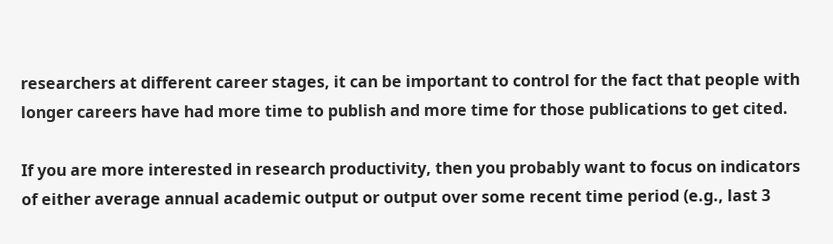researchers at different career stages, it can be important to control for the fact that people with longer careers have had more time to publish and more time for those publications to get cited.

If you are more interested in research productivity, then you probably want to focus on indicators of either average annual academic output or output over some recent time period (e.g., last 3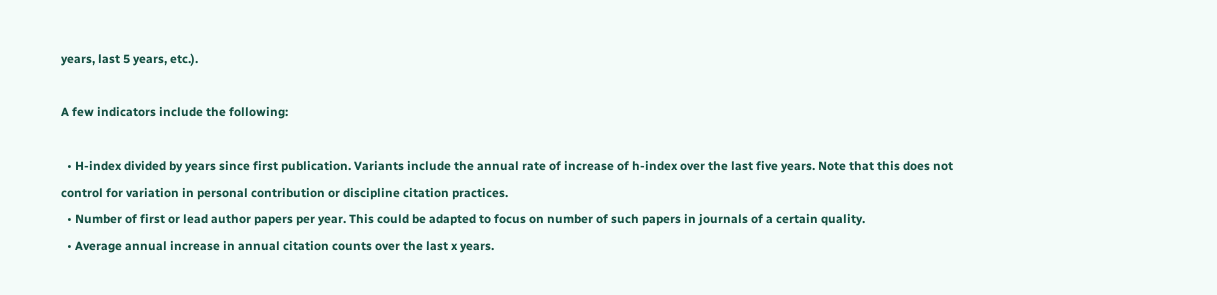years, last 5 years, etc.).

A few indicators include the following:

  • H-index divided by years since first publication. Variants include the annual rate of increase of h-index over the last five years. Note that this does not control for variation in personal contribution or discipline citation practices.
  • Number of first or lead author papers per year. This could be adapted to focus on number of such papers in journals of a certain quality.
  • Average annual increase in annual citation counts over the last x years.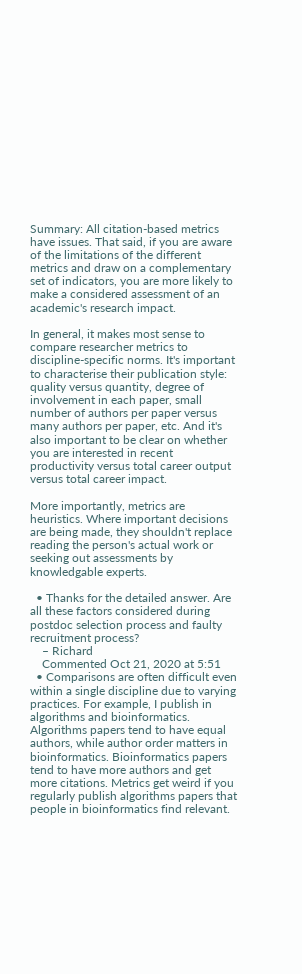Summary: All citation-based metrics have issues. That said, if you are aware of the limitations of the different metrics and draw on a complementary set of indicators, you are more likely to make a considered assessment of an academic's research impact.

In general, it makes most sense to compare researcher metrics to discipline-specific norms. It's important to characterise their publication style: quality versus quantity, degree of involvement in each paper, small number of authors per paper versus many authors per paper, etc. And it's also important to be clear on whether you are interested in recent productivity versus total career output versus total career impact.

More importantly, metrics are heuristics. Where important decisions are being made, they shouldn't replace reading the person's actual work or seeking out assessments by knowledgable experts.

  • Thanks for the detailed answer. Are all these factors considered during postdoc selection process and faulty recruitment process?
    – Richard
    Commented Oct 21, 2020 at 5:51
  • Comparisons are often difficult even within a single discipline due to varying practices. For example, I publish in algorithms and bioinformatics. Algorithms papers tend to have equal authors, while author order matters in bioinformatics. Bioinformatics papers tend to have more authors and get more citations. Metrics get weird if you regularly publish algorithms papers that people in bioinformatics find relevant.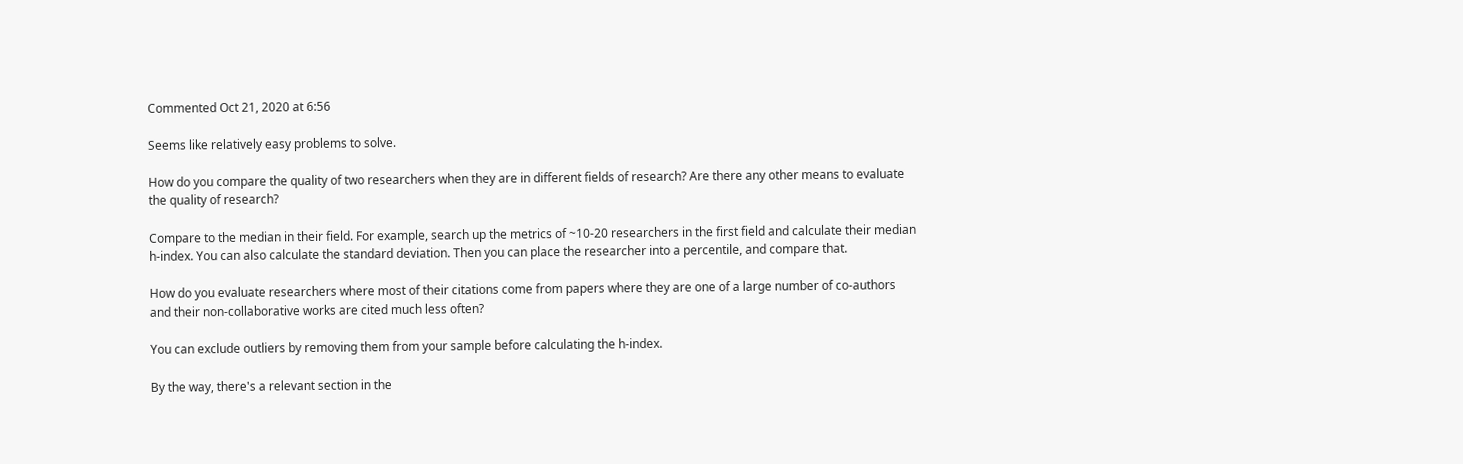Commented Oct 21, 2020 at 6:56

Seems like relatively easy problems to solve.

How do you compare the quality of two researchers when they are in different fields of research? Are there any other means to evaluate the quality of research?

Compare to the median in their field. For example, search up the metrics of ~10-20 researchers in the first field and calculate their median h-index. You can also calculate the standard deviation. Then you can place the researcher into a percentile, and compare that.

How do you evaluate researchers where most of their citations come from papers where they are one of a large number of co-authors and their non-collaborative works are cited much less often?

You can exclude outliers by removing them from your sample before calculating the h-index.

By the way, there's a relevant section in the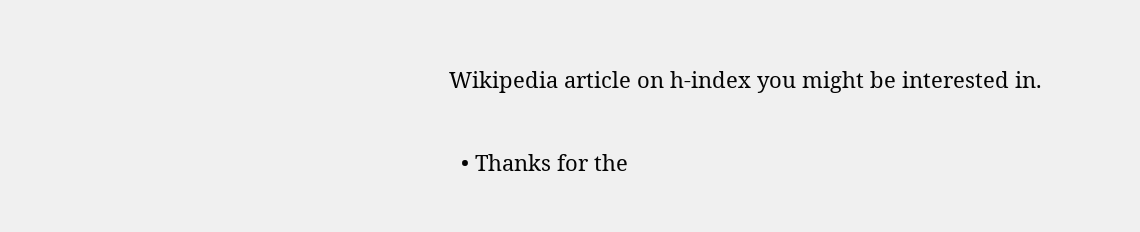Wikipedia article on h-index you might be interested in.

  • Thanks for the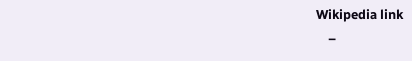Wikipedia link
    –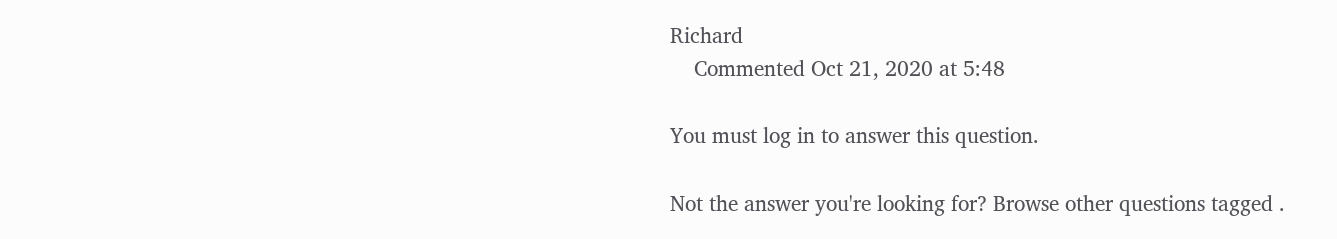Richard
    Commented Oct 21, 2020 at 5:48

You must log in to answer this question.

Not the answer you're looking for? Browse other questions tagged .